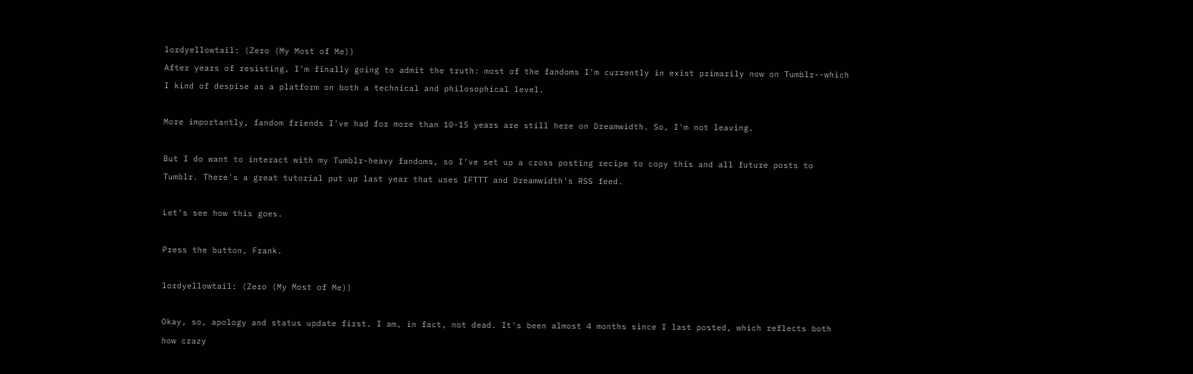lordyellowtail: (Zero (My Most of Me))
After years of resisting, I'm finally going to admit the truth: most of the fandoms I'm currently in exist primarily now on Tumblr--which I kind of despise as a platform on both a technical and philosophical level.

More importantly, fandom friends I've had for more than 10-15 years are still here on Dreamwidth. So, I'm not leaving.

But I do want to interact with my Tumblr-heavy fandoms, so I've set up a cross posting recipe to copy this and all future posts to Tumblr. There's a great tutorial put up last year that uses IFTTT and Dreamwidth's RSS feed.

Let's see how this goes.

Press the button, Frank.

lordyellowtail: (Zero (My Most of Me))

Okay, so, apology and status update first. I am, in fact, not dead. It's been almost 4 months since I last posted, which reflects both how crazy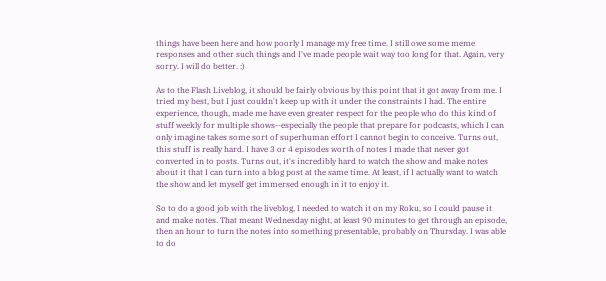things have been here and how poorly I manage my free time. I still owe some meme responses and other such things and I've made people wait way too long for that. Again, very sorry. I will do better. :)

As to the Flash Liveblog, it should be fairly obvious by this point that it got away from me. I tried my best, but I just couldn't keep up with it under the constraints I had. The entire experience, though, made me have even greater respect for the people who do this kind of stuff weekly for multiple shows--especially the people that prepare for podcasts, which I can only imagine takes some sort of superhuman effort I cannot begin to conceive. Turns out, this stuff is really hard. I have 3 or 4 episodes worth of notes I made that never got converted in to posts. Turns out, it's incredibly hard to watch the show and make notes about it that I can turn into a blog post at the same time. At least, if I actually want to watch the show and let myself get immersed enough in it to enjoy it.

So to do a good job with the liveblog, I needed to watch it on my Roku, so I could pause it and make notes. That meant Wednesday night, at least 90 minutes to get through an episode, then an hour to turn the notes into something presentable, probably on Thursday. I was able to do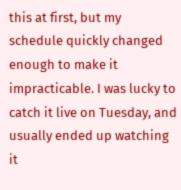this at first, but my schedule quickly changed enough to make it impracticable. I was lucky to catch it live on Tuesday, and usually ended up watching it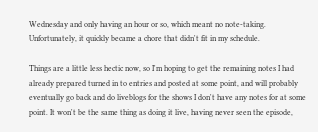Wednesday and only having an hour or so, which meant no note-taking. Unfortunately, it quickly became a chore that didn't fit in my schedule.

Things are a little less hectic now, so I'm hoping to get the remaining notes I had already prepared turned in to entries and posted at some point, and will probably eventually go back and do liveblogs for the shows I don't have any notes for at some point. It won't be the same thing as doing it live, having never seen the episode,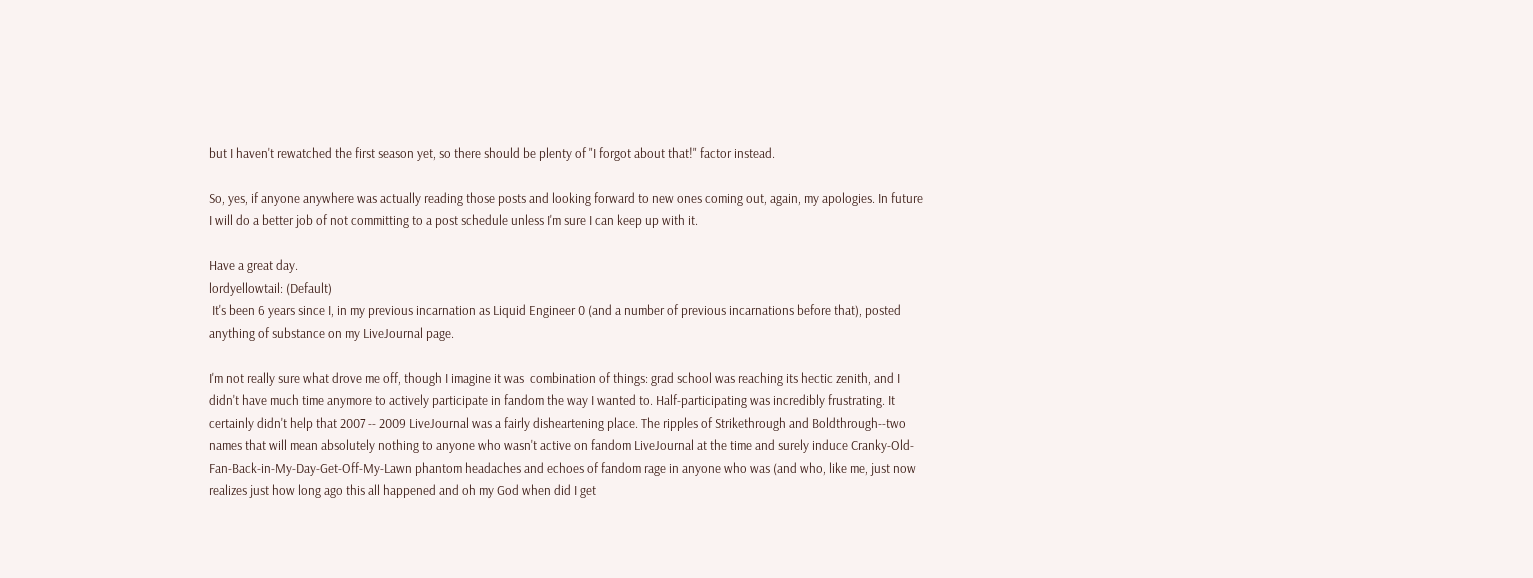but I haven't rewatched the first season yet, so there should be plenty of "I forgot about that!" factor instead.

So, yes, if anyone anywhere was actually reading those posts and looking forward to new ones coming out, again, my apologies. In future I will do a better job of not committing to a post schedule unless I'm sure I can keep up with it.

Have a great day.
lordyellowtail: (Default)
 It's been 6 years since I, in my previous incarnation as Liquid Engineer 0 (and a number of previous incarnations before that), posted anything of substance on my LiveJournal page.

I'm not really sure what drove me off, though I imagine it was  combination of things: grad school was reaching its hectic zenith, and I didn't have much time anymore to actively participate in fandom the way I wanted to. Half-participating was incredibly frustrating. It certainly didn't help that 2007 -- 2009 LiveJournal was a fairly disheartening place. The ripples of Strikethrough and Boldthrough--two names that will mean absolutely nothing to anyone who wasn't active on fandom LiveJournal at the time and surely induce Cranky-Old-Fan-Back-in-My-Day-Get-Off-My-Lawn phantom headaches and echoes of fandom rage in anyone who was (and who, like me, just now realizes just how long ago this all happened and oh my God when did I get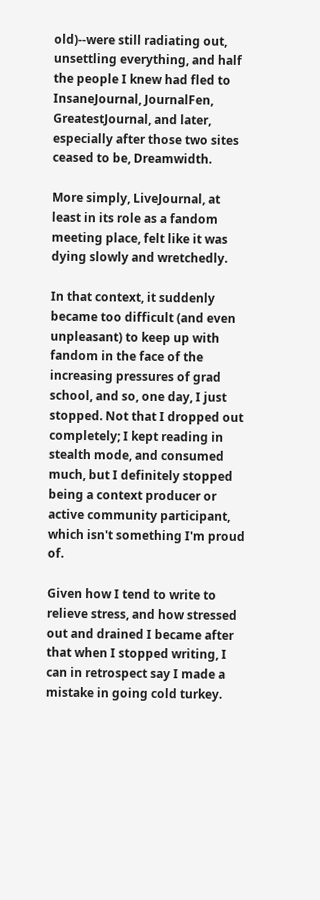old)--were still radiating out, unsettling everything, and half the people I knew had fled to InsaneJournal, JournalFen, GreatestJournal, and later, especially after those two sites ceased to be, Dreamwidth.

More simply, LiveJournal, at least in its role as a fandom meeting place, felt like it was dying slowly and wretchedly.

In that context, it suddenly became too difficult (and even unpleasant) to keep up with fandom in the face of the increasing pressures of grad school, and so, one day, I just stopped. Not that I dropped out completely; I kept reading in stealth mode, and consumed much, but I definitely stopped being a context producer or active community participant, which isn't something I'm proud of.

Given how I tend to write to relieve stress, and how stressed out and drained I became after that when I stopped writing, I can in retrospect say I made a mistake in going cold turkey.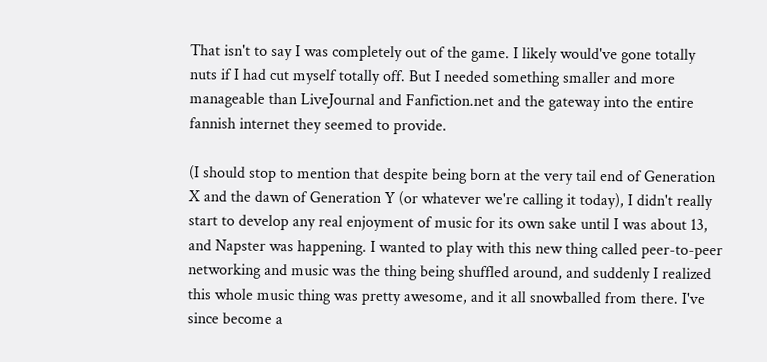That isn't to say I was completely out of the game. I likely would've gone totally nuts if I had cut myself totally off. But I needed something smaller and more manageable than LiveJournal and Fanfiction.net and the gateway into the entire fannish internet they seemed to provide.

(I should stop to mention that despite being born at the very tail end of Generation X and the dawn of Generation Y (or whatever we're calling it today), I didn't really start to develop any real enjoyment of music for its own sake until I was about 13, and Napster was happening. I wanted to play with this new thing called peer-to-peer networking and music was the thing being shuffled around, and suddenly I realized this whole music thing was pretty awesome, and it all snowballed from there. I've since become a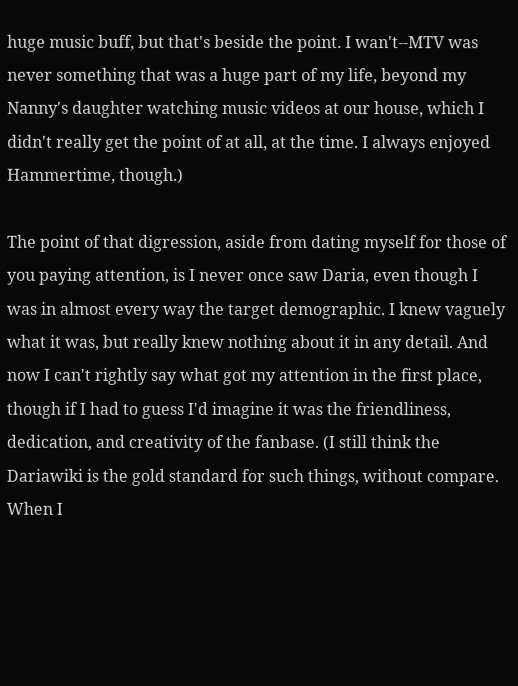huge music buff, but that's beside the point. I wan't--MTV was never something that was a huge part of my life, beyond my Nanny's daughter watching music videos at our house, which I didn't really get the point of at all, at the time. I always enjoyed Hammertime, though.)

The point of that digression, aside from dating myself for those of you paying attention, is I never once saw Daria, even though I was in almost every way the target demographic. I knew vaguely what it was, but really knew nothing about it in any detail. And now I can't rightly say what got my attention in the first place, though if I had to guess I'd imagine it was the friendliness, dedication, and creativity of the fanbase. (I still think the Dariawiki is the gold standard for such things, without compare. When I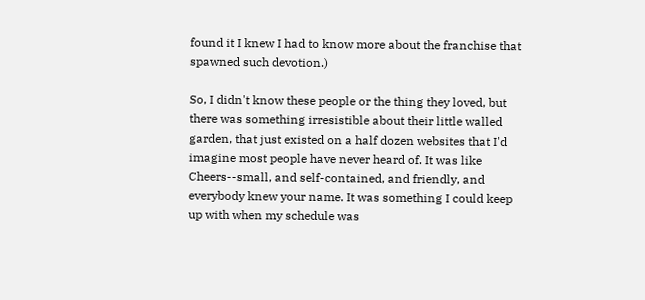found it I knew I had to know more about the franchise that spawned such devotion.)

So, I didn't know these people or the thing they loved, but there was something irresistible about their little walled garden, that just existed on a half dozen websites that I'd imagine most people have never heard of. It was like Cheers--small, and self-contained, and friendly, and everybody knew your name. It was something I could keep up with when my schedule was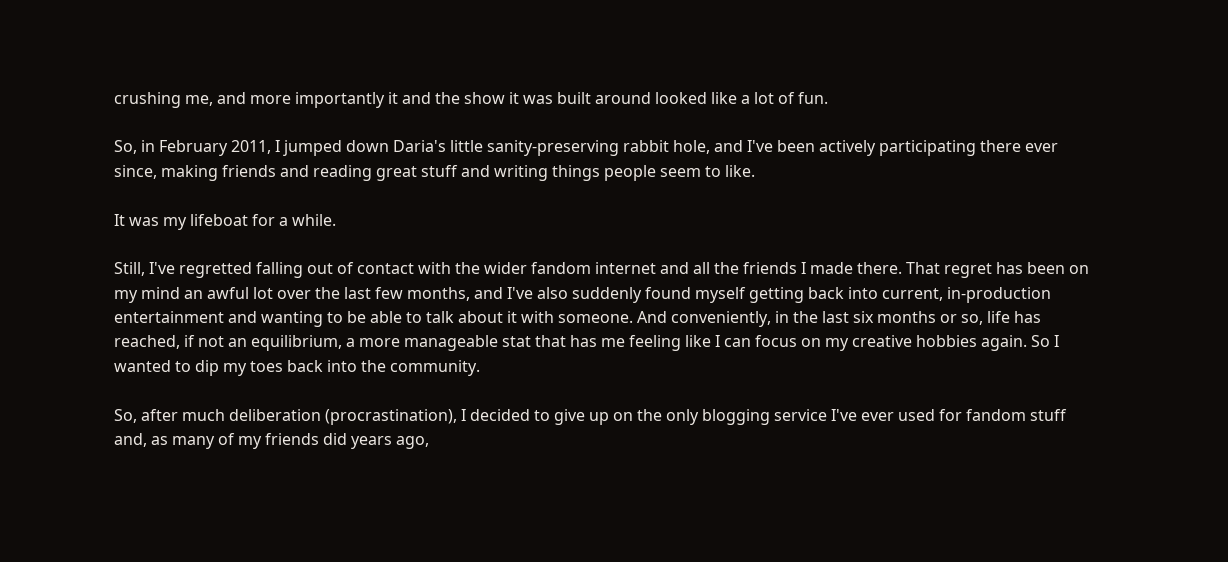crushing me, and more importantly it and the show it was built around looked like a lot of fun.

So, in February 2011, I jumped down Daria's little sanity-preserving rabbit hole, and I've been actively participating there ever since, making friends and reading great stuff and writing things people seem to like.

It was my lifeboat for a while.

Still, I've regretted falling out of contact with the wider fandom internet and all the friends I made there. That regret has been on my mind an awful lot over the last few months, and I've also suddenly found myself getting back into current, in-production entertainment and wanting to be able to talk about it with someone. And conveniently, in the last six months or so, life has reached, if not an equilibrium, a more manageable stat that has me feeling like I can focus on my creative hobbies again. So I wanted to dip my toes back into the community.

So, after much deliberation (procrastination), I decided to give up on the only blogging service I've ever used for fandom stuff and, as many of my friends did years ago,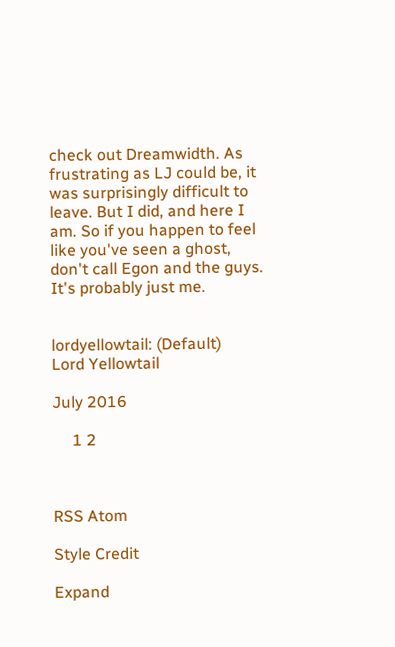check out Dreamwidth. As frustrating as LJ could be, it was surprisingly difficult to leave. But I did, and here I am. So if you happen to feel like you've seen a ghost, don't call Egon and the guys. It's probably just me.


lordyellowtail: (Default)
Lord Yellowtail

July 2016

     1 2



RSS Atom

Style Credit

Expand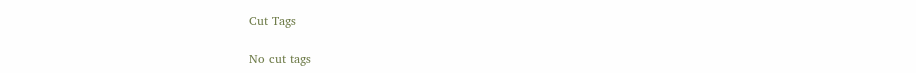Cut Tags

No cut tags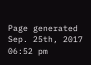Page generated Sep. 25th, 2017 06:52 pm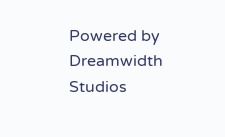Powered by Dreamwidth Studios